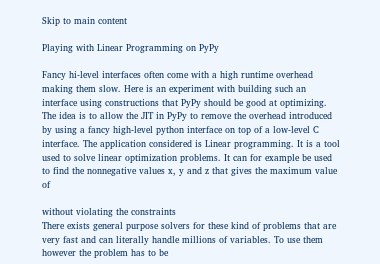Skip to main content

Playing with Linear Programming on PyPy

Fancy hi-level interfaces often come with a high runtime overhead making them slow. Here is an experiment with building such an interface using constructions that PyPy should be good at optimizing. The idea is to allow the JIT in PyPy to remove the overhead introduced by using a fancy high-level python interface on top of a low-level C interface. The application considered is Linear programming. It is a tool used to solve linear optimization problems. It can for example be used to find the nonnegative values x, y and z that gives the maximum value of

without violating the constraints
There exists general purpose solvers for these kind of problems that are very fast and can literally handle millions of variables. To use them however the problem has to be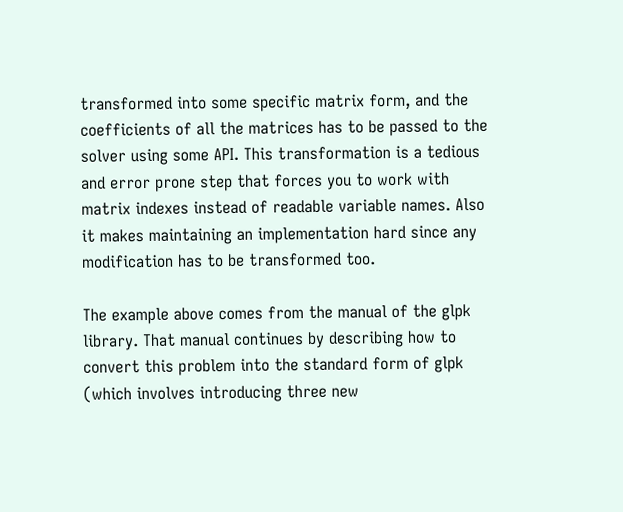transformed into some specific matrix form, and the coefficients of all the matrices has to be passed to the solver using some API. This transformation is a tedious and error prone step that forces you to work with matrix indexes instead of readable variable names. Also it makes maintaining an implementation hard since any modification has to be transformed too.

The example above comes from the manual of the glpk library. That manual continues by describing how to convert this problem into the standard form of glpk (which involves introducing three new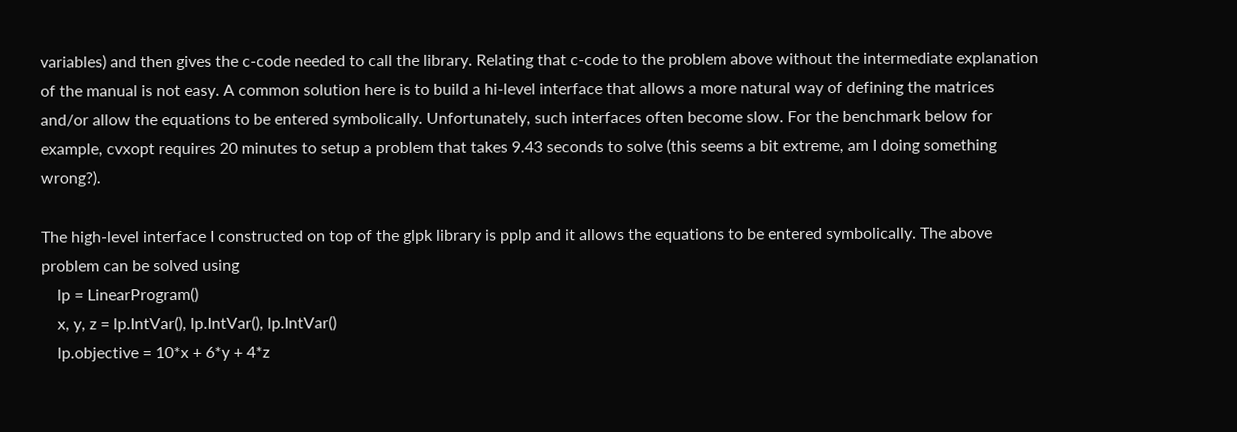variables) and then gives the c-code needed to call the library. Relating that c-code to the problem above without the intermediate explanation of the manual is not easy. A common solution here is to build a hi-level interface that allows a more natural way of defining the matrices and/or allow the equations to be entered symbolically. Unfortunately, such interfaces often become slow. For the benchmark below for example, cvxopt requires 20 minutes to setup a problem that takes 9.43 seconds to solve (this seems a bit extreme, am I doing something wrong?).

The high-level interface I constructed on top of the glpk library is pplp and it allows the equations to be entered symbolically. The above problem can be solved using
    lp = LinearProgram()
    x, y, z = lp.IntVar(), lp.IntVar(), lp.IntVar()
    lp.objective = 10*x + 6*y + 4*z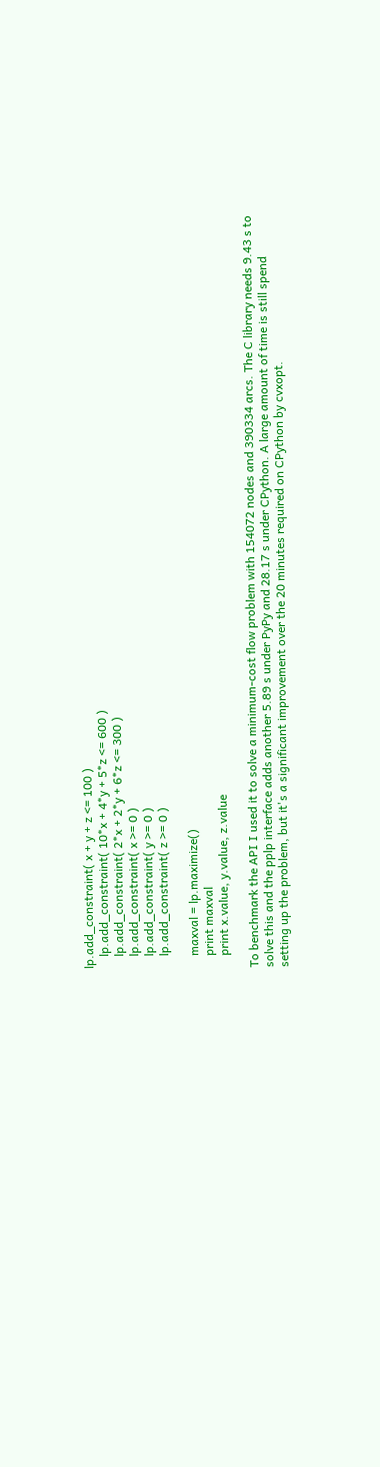lp.add_constraint( x + y + z <= 100 )
    lp.add_constraint( 10*x + 4*y + 5*z <= 600 )
    lp.add_constraint( 2*x + 2*y + 6*z <= 300 )
    lp.add_constraint( x >= 0 )
    lp.add_constraint( y >= 0 )
    lp.add_constraint( z >= 0 )

    maxval = lp.maximize()
    print maxval
    print x.value, y.value, z.value

To benchmark the API I used it to solve a minimum-cost flow problem with 154072 nodes and 390334 arcs. The C library needs 9.43 s to solve this and the pplp interface adds another 5.89 s under PyPy and 28.17 s under CPython. A large amount of time is still spend setting up the problem, but it's a significant improvement over the 20 minutes required on CPython by cvxopt.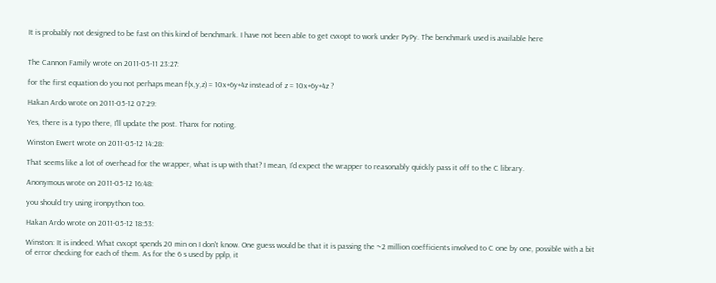It is probably not designed to be fast on this kind of benchmark. I have not been able to get cvxopt to work under PyPy. The benchmark used is available here


The Cannon Family wrote on 2011-05-11 23:27:

for the first equation do you not perhaps mean f(x,y,z) = 10x+6y+4z instead of z = 10x+6y+4z ?

Hakan Ardo wrote on 2011-05-12 07:29:

Yes, there is a typo there, I'll update the post. Thanx for noting.

Winston Ewert wrote on 2011-05-12 14:28:

That seems like a lot of overhead for the wrapper, what is up with that? I mean, I'd expect the wrapper to reasonably quickly pass it off to the C library.

Anonymous wrote on 2011-05-12 16:48:

you should try using ironpython too.

Hakan Ardo wrote on 2011-05-12 18:53:

Winston: It is indeed. What cvxopt spends 20 min on I don't know. One guess would be that it is passing the ~2 million coefficients involved to C one by one, possible with a bit of error checking for each of them. As for the 6 s used by pplp, it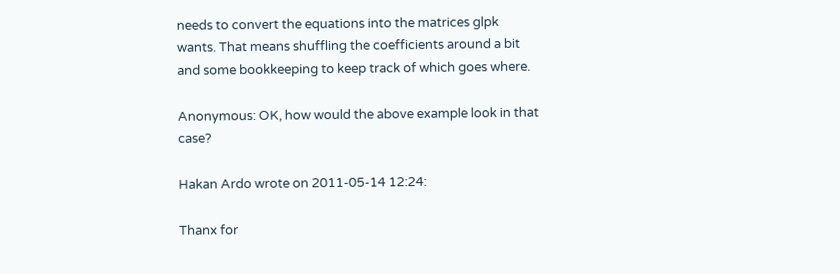needs to convert the equations into the matrices glpk wants. That means shuffling the coefficients around a bit and some bookkeeping to keep track of which goes where.

Anonymous: OK, how would the above example look in that case?

Hakan Ardo wrote on 2011-05-14 12:24:

Thanx for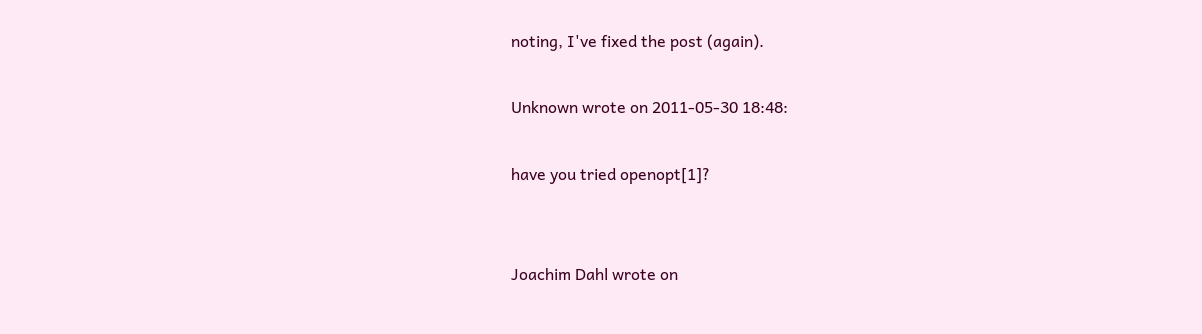noting, I've fixed the post (again).

Unknown wrote on 2011-05-30 18:48:

have you tried openopt[1]?


Joachim Dahl wrote on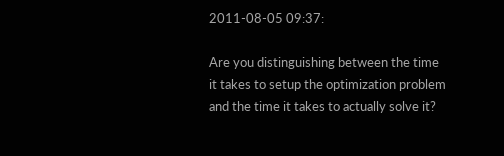2011-08-05 09:37:

Are you distinguishing between the time it takes to setup the optimization problem and the time it takes to actually solve it?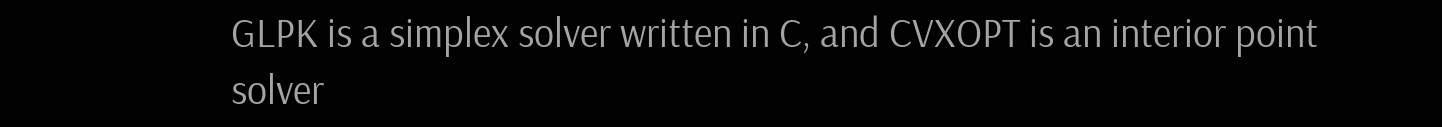GLPK is a simplex solver written in C, and CVXOPT is an interior point solver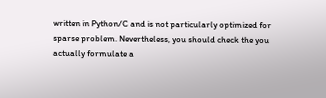written in Python/C and is not particularly optimized for sparse problem. Nevertheless, you should check the you actually formulate a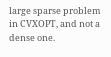large sparse problem in CVXOPT, and not a dense one.